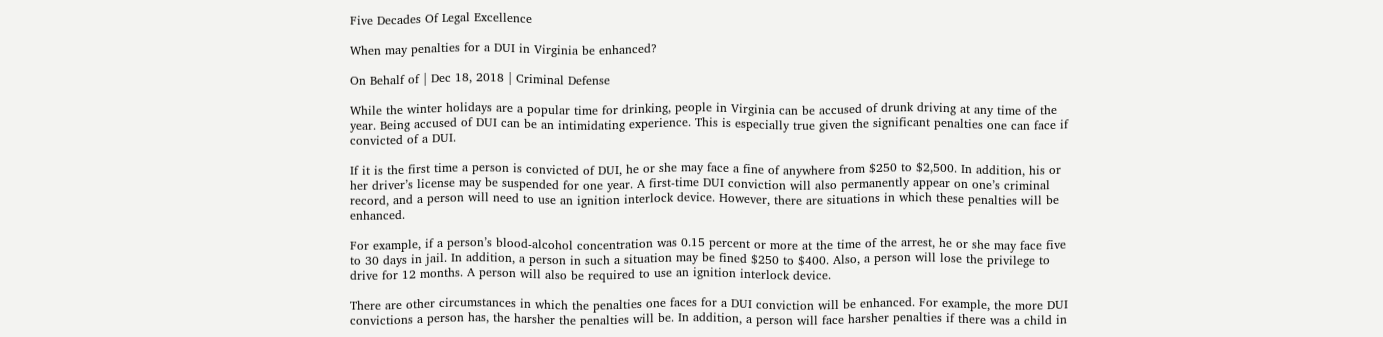Five Decades Of Legal Excellence

When may penalties for a DUI in Virginia be enhanced?

On Behalf of | Dec 18, 2018 | Criminal Defense

While the winter holidays are a popular time for drinking, people in Virginia can be accused of drunk driving at any time of the year. Being accused of DUI can be an intimidating experience. This is especially true given the significant penalties one can face if convicted of a DUI.

If it is the first time a person is convicted of DUI, he or she may face a fine of anywhere from $250 to $2,500. In addition, his or her driver’s license may be suspended for one year. A first-time DUI conviction will also permanently appear on one’s criminal record, and a person will need to use an ignition interlock device. However, there are situations in which these penalties will be enhanced.

For example, if a person’s blood-alcohol concentration was 0.15 percent or more at the time of the arrest, he or she may face five to 30 days in jail. In addition, a person in such a situation may be fined $250 to $400. Also, a person will lose the privilege to drive for 12 months. A person will also be required to use an ignition interlock device.

There are other circumstances in which the penalties one faces for a DUI conviction will be enhanced. For example, the more DUI convictions a person has, the harsher the penalties will be. In addition, a person will face harsher penalties if there was a child in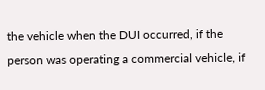the vehicle when the DUI occurred, if the person was operating a commercial vehicle, if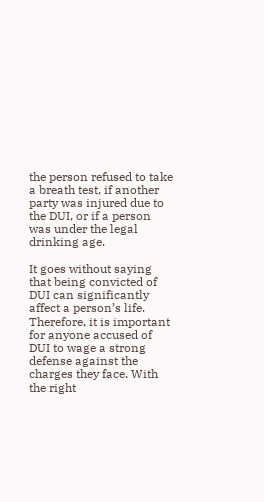the person refused to take a breath test, if another party was injured due to the DUI, or if a person was under the legal drinking age.

It goes without saying that being convicted of DUI can significantly affect a person’s life. Therefore, it is important for anyone accused of DUI to wage a strong defense against the charges they face. With the right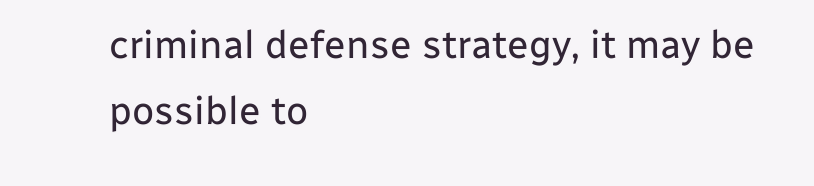criminal defense strategy, it may be possible to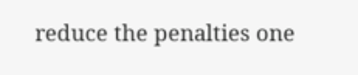reduce the penalties one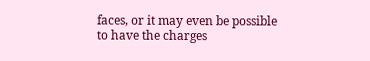faces, or it may even be possible to have the charges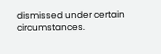dismissed under certain circumstances.